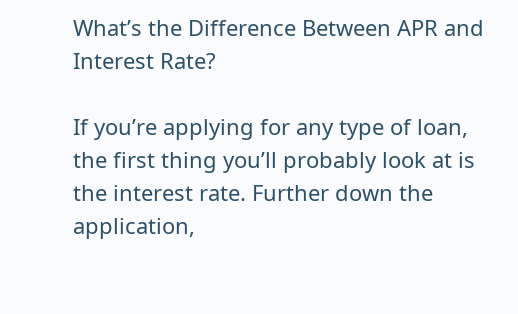What’s the Difference Between APR and Interest Rate?

If you’re applying for any type of loan, the first thing you’ll probably look at is the interest rate. Further down the application,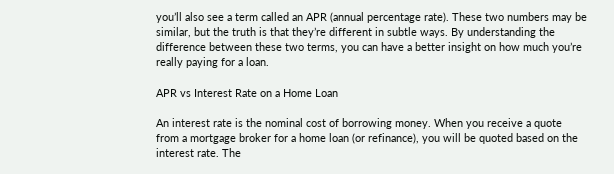you’ll also see a term called an APR (annual percentage rate). These two numbers may be similar, but the truth is that they’re different in subtle ways. By understanding the difference between these two terms, you can have a better insight on how much you’re really paying for a loan.

APR vs Interest Rate on a Home Loan

An interest rate is the nominal cost of borrowing money. When you receive a quote from a mortgage broker for a home loan (or refinance), you will be quoted based on the interest rate. The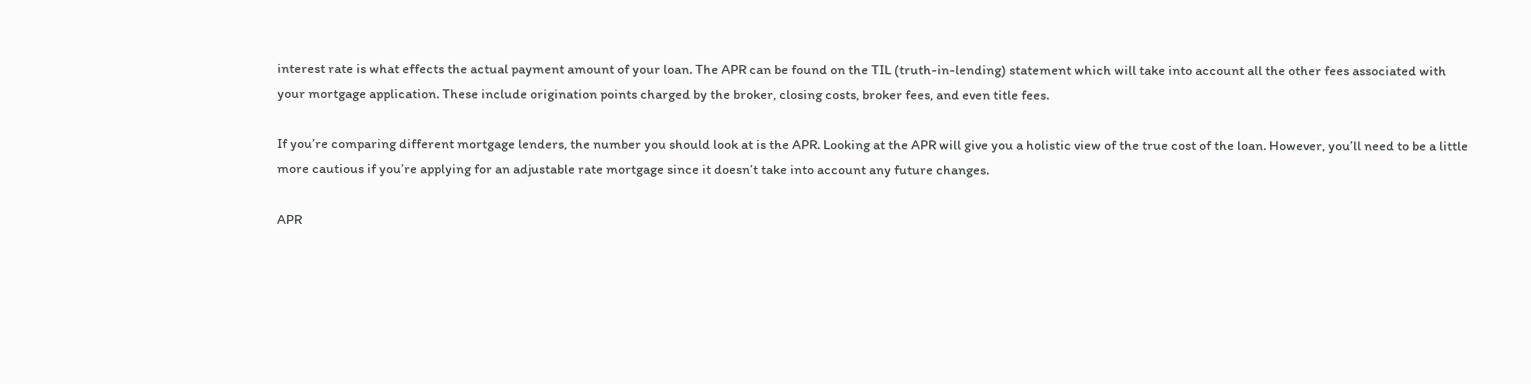interest rate is what effects the actual payment amount of your loan. The APR can be found on the TIL (truth-in-lending) statement which will take into account all the other fees associated with your mortgage application. These include origination points charged by the broker, closing costs, broker fees, and even title fees.

If you’re comparing different mortgage lenders, the number you should look at is the APR. Looking at the APR will give you a holistic view of the true cost of the loan. However, you’ll need to be a little more cautious if you’re applying for an adjustable rate mortgage since it doesn’t take into account any future changes.

APR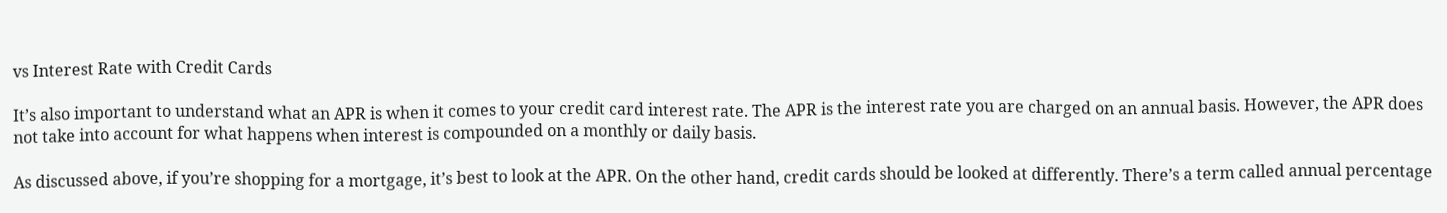vs Interest Rate with Credit Cards

It’s also important to understand what an APR is when it comes to your credit card interest rate. The APR is the interest rate you are charged on an annual basis. However, the APR does not take into account for what happens when interest is compounded on a monthly or daily basis.

As discussed above, if you’re shopping for a mortgage, it’s best to look at the APR. On the other hand, credit cards should be looked at differently. There’s a term called annual percentage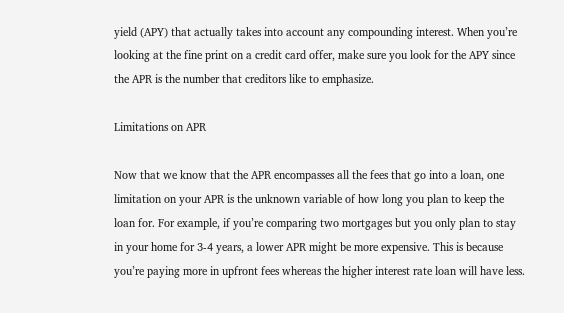yield (APY) that actually takes into account any compounding interest. When you’re looking at the fine print on a credit card offer, make sure you look for the APY since the APR is the number that creditors like to emphasize.

Limitations on APR

Now that we know that the APR encompasses all the fees that go into a loan, one limitation on your APR is the unknown variable of how long you plan to keep the loan for. For example, if you’re comparing two mortgages but you only plan to stay in your home for 3-4 years, a lower APR might be more expensive. This is because you’re paying more in upfront fees whereas the higher interest rate loan will have less.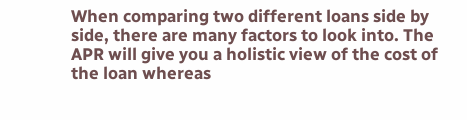When comparing two different loans side by side, there are many factors to look into. The APR will give you a holistic view of the cost of the loan whereas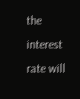the interest rate will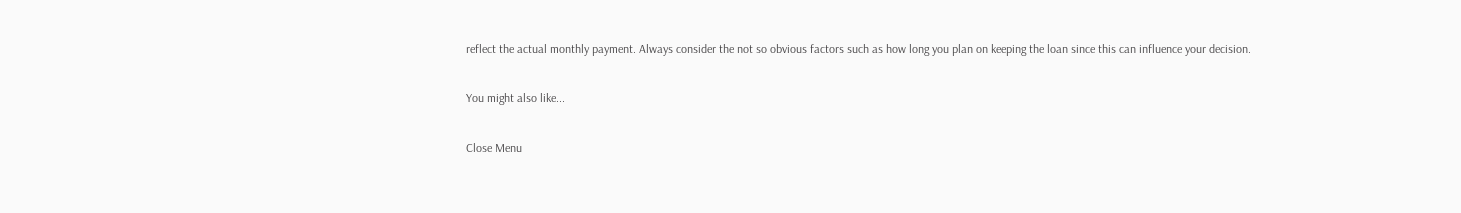reflect the actual monthly payment. Always consider the not so obvious factors such as how long you plan on keeping the loan since this can influence your decision.

You might also like...

Close Menu